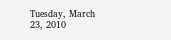Tuesday, March 23, 2010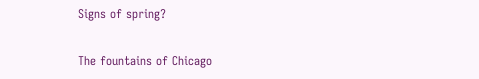Signs of spring?

The fountains of Chicago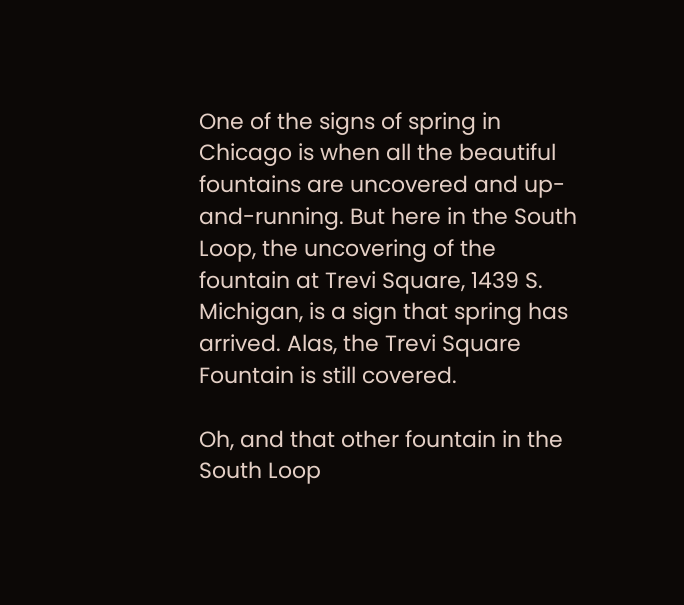One of the signs of spring in Chicago is when all the beautiful fountains are uncovered and up-and-running. But here in the South Loop, the uncovering of the fountain at Trevi Square, 1439 S. Michigan, is a sign that spring has arrived. Alas, the Trevi Square Fountain is still covered.

Oh, and that other fountain in the South Loop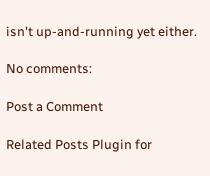isn't up-and-running yet either.

No comments:

Post a Comment

Related Posts Plugin for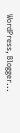WordPress, Blogger...